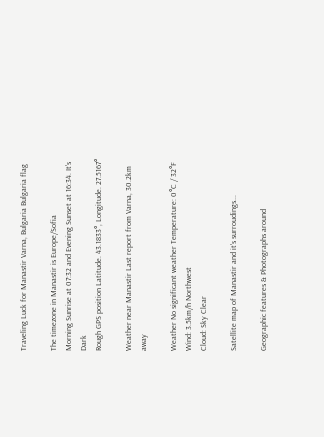Traveling Luck for Manastir Varna, Bulgaria Bulgaria flag

The timezone in Manastir is Europe/Sofia
Morning Sunrise at 07:32 and Evening Sunset at 16:34. It's Dark
Rough GPS position Latitude. 43.1833°, Longitude. 27.5167°

Weather near Manastir Last report from Varna, 30.2km away

Weather No significant weather Temperature: 0°C / 32°F
Wind: 3.5km/h Northwest
Cloud: Sky Clear

Satellite map of Manastir and it's surroudings...

Geographic features & Photographs around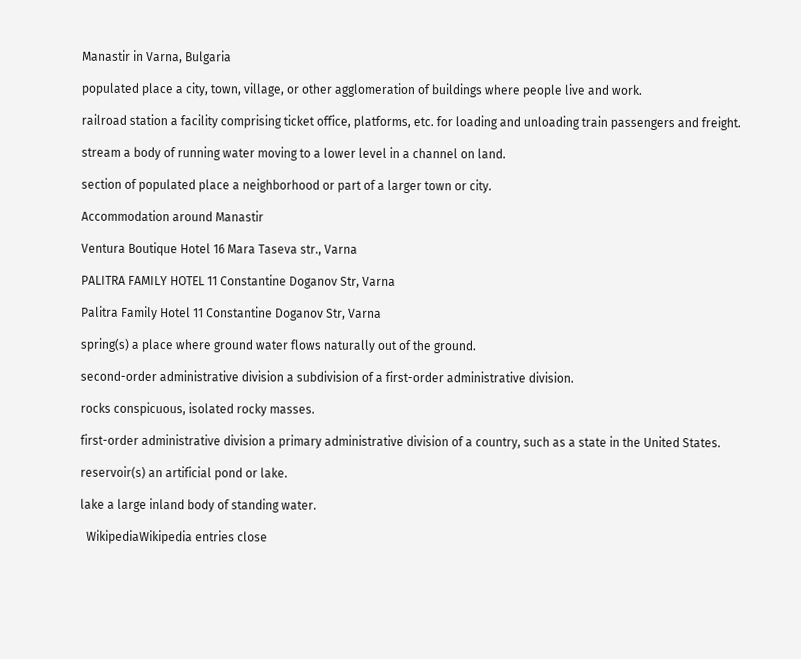Manastir in Varna, Bulgaria

populated place a city, town, village, or other agglomeration of buildings where people live and work.

railroad station a facility comprising ticket office, platforms, etc. for loading and unloading train passengers and freight.

stream a body of running water moving to a lower level in a channel on land.

section of populated place a neighborhood or part of a larger town or city.

Accommodation around Manastir

Ventura Boutique Hotel 16 Mara Taseva str., Varna

PALITRA FAMILY HOTEL 11 Constantine Doganov Str, Varna

Palitra Family Hotel 11 Constantine Doganov Str, Varna

spring(s) a place where ground water flows naturally out of the ground.

second-order administrative division a subdivision of a first-order administrative division.

rocks conspicuous, isolated rocky masses.

first-order administrative division a primary administrative division of a country, such as a state in the United States.

reservoir(s) an artificial pond or lake.

lake a large inland body of standing water.

  WikipediaWikipedia entries close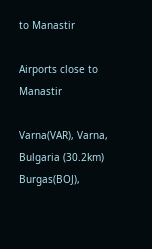to Manastir

Airports close to Manastir

Varna(VAR), Varna, Bulgaria (30.2km)
Burgas(BOJ),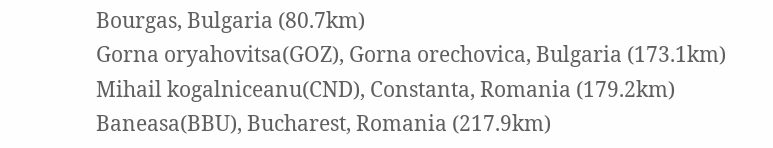Bourgas, Bulgaria (80.7km)
Gorna oryahovitsa(GOZ), Gorna orechovica, Bulgaria (173.1km)
Mihail kogalniceanu(CND), Constanta, Romania (179.2km)
Baneasa(BBU), Bucharest, Romania (217.9km)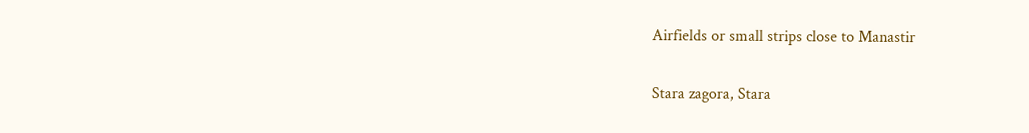Airfields or small strips close to Manastir

Stara zagora, Stara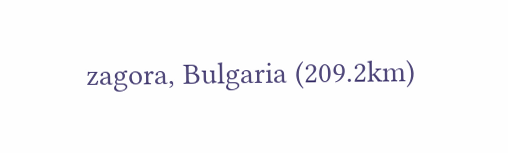zagora, Bulgaria (209.2km)